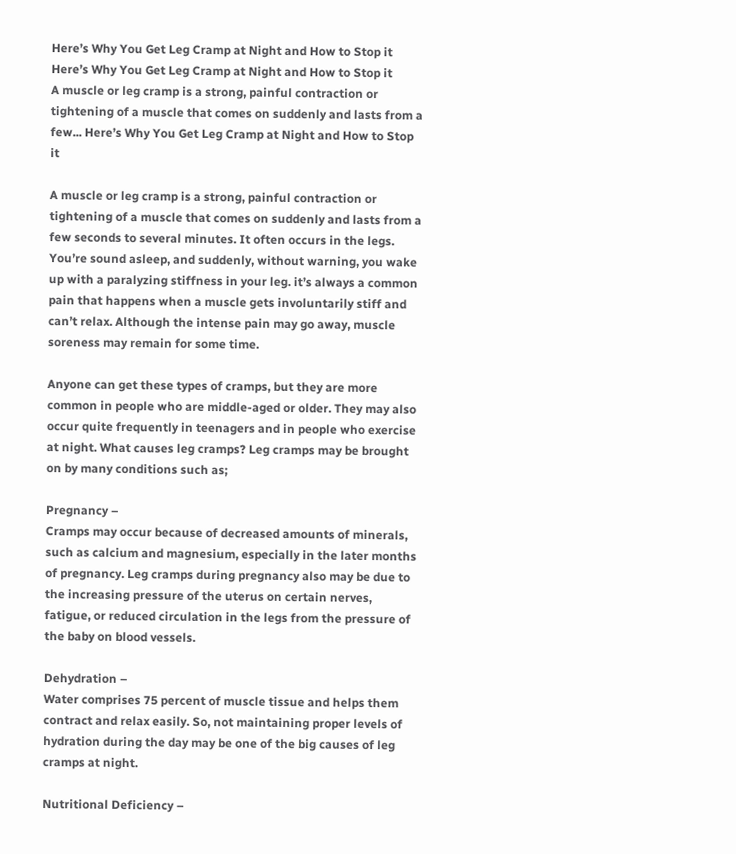Here’s Why You Get Leg Cramp at Night and How to Stop it Here’s Why You Get Leg Cramp at Night and How to Stop it
A muscle or leg cramp is a strong, painful contraction or tightening of a muscle that comes on suddenly and lasts from a few... Here’s Why You Get Leg Cramp at Night and How to Stop it

A muscle or leg cramp is a strong, painful contraction or tightening of a muscle that comes on suddenly and lasts from a few seconds to several minutes. It often occurs in the legs. You’re sound asleep, and suddenly, without warning, you wake up with a paralyzing stiffness in your leg. it’s always a common pain that happens when a muscle gets involuntarily stiff and can’t relax. Although the intense pain may go away, muscle soreness may remain for some time.

Anyone can get these types of cramps, but they are more common in people who are middle-aged or older. They may also occur quite frequently in teenagers and in people who exercise at night. What causes leg cramps? Leg cramps may be brought on by many conditions such as;

Pregnancy –
Cramps may occur because of decreased amounts of minerals, such as calcium and magnesium, especially in the later months of pregnancy. Leg cramps during pregnancy also may be due to the increasing pressure of the uterus on certain nerves, fatigue, or reduced circulation in the legs from the pressure of the baby on blood vessels.

Dehydration –
Water comprises 75 percent of muscle tissue and helps them contract and relax easily. So, not maintaining proper levels of hydration during the day may be one of the big causes of leg cramps at night.

Nutritional Deficiency –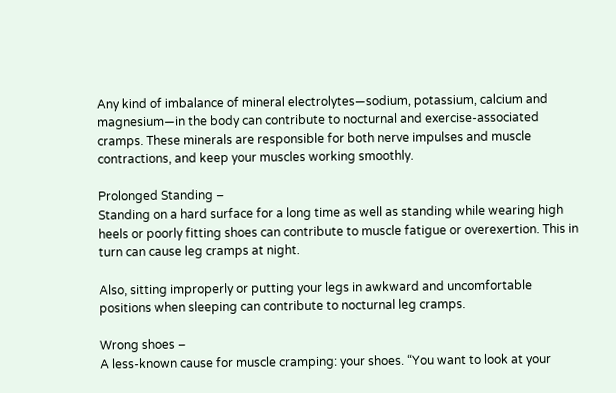Any kind of imbalance of mineral electrolytes—sodium, potassium, calcium and magnesium—in the body can contribute to nocturnal and exercise-associated cramps. These minerals are responsible for both nerve impulses and muscle contractions, and keep your muscles working smoothly.

Prolonged Standing –
Standing on a hard surface for a long time as well as standing while wearing high heels or poorly fitting shoes can contribute to muscle fatigue or overexertion. This in turn can cause leg cramps at night.

Also, sitting improperly or putting your legs in awkward and uncomfortable positions when sleeping can contribute to nocturnal leg cramps.

Wrong shoes –
A less-known cause for muscle cramping: your shoes. “You want to look at your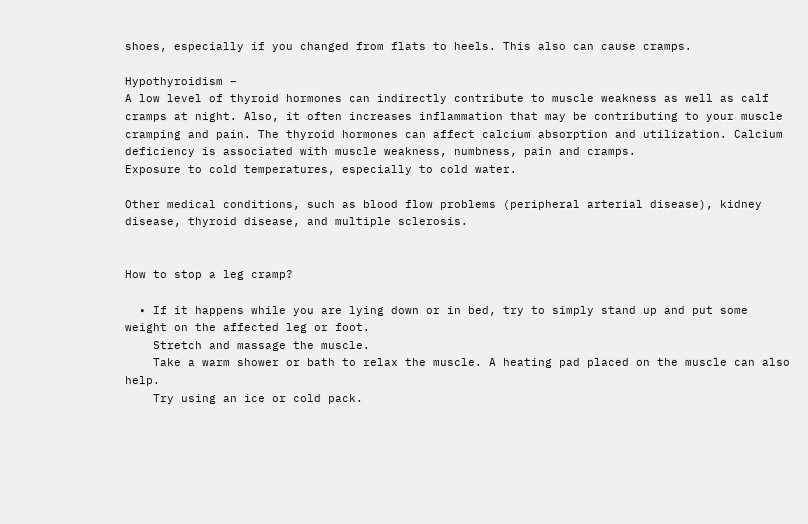shoes, especially if you changed from flats to heels. This also can cause cramps.

Hypothyroidism –
A low level of thyroid hormones can indirectly contribute to muscle weakness as well as calf cramps at night. Also, it often increases inflammation that may be contributing to your muscle cramping and pain. The thyroid hormones can affect calcium absorption and utilization. Calcium deficiency is associated with muscle weakness, numbness, pain and cramps.
Exposure to cold temperatures, especially to cold water.

Other medical conditions, such as blood flow problems (peripheral arterial disease), kidney disease, thyroid disease, and multiple sclerosis.


How to stop a leg cramp?

  • If it happens while you are lying down or in bed, try to simply stand up and put some weight on the affected leg or foot.
    Stretch and massage the muscle.
    Take a warm shower or bath to relax the muscle. A heating pad placed on the muscle can also help.
    Try using an ice or cold pack.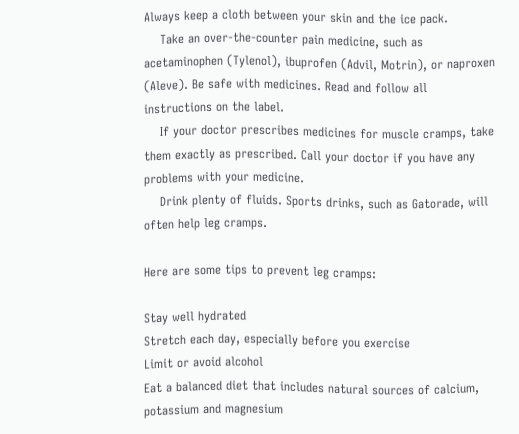Always keep a cloth between your skin and the ice pack.
    Take an over-the-counter pain medicine, such as acetaminophen (Tylenol), ibuprofen (Advil, Motrin), or naproxen (Aleve). Be safe with medicines. Read and follow all instructions on the label.
    If your doctor prescribes medicines for muscle cramps, take them exactly as prescribed. Call your doctor if you have any problems with your medicine.
    Drink plenty of fluids. Sports drinks, such as Gatorade, will often help leg cramps.

Here are some tips to prevent leg cramps:

Stay well hydrated
Stretch each day, especially before you exercise
Limit or avoid alcohol
Eat a balanced diet that includes natural sources of calcium, potassium and magnesium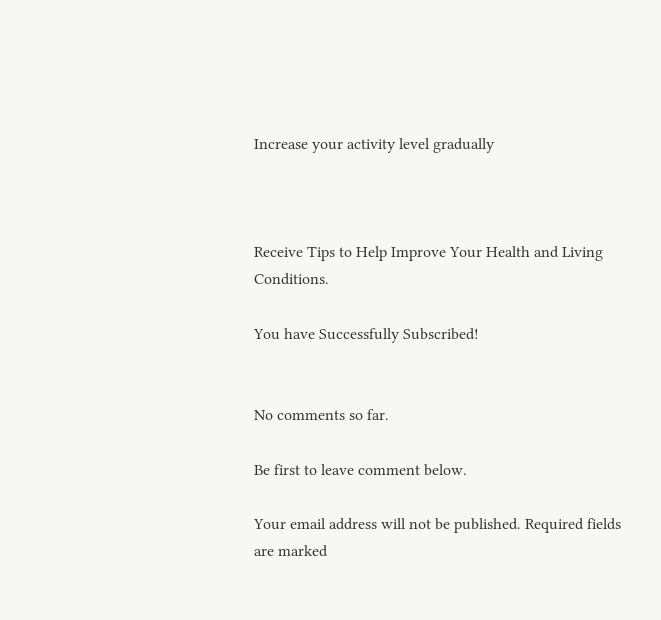Increase your activity level gradually



Receive Tips to Help Improve Your Health and Living Conditions.

You have Successfully Subscribed!


No comments so far.

Be first to leave comment below.

Your email address will not be published. Required fields are marked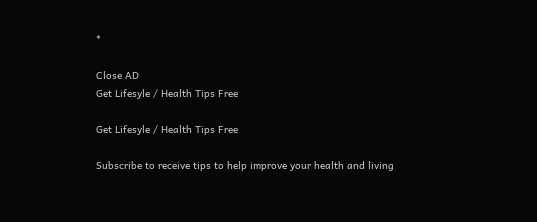*

Close AD
Get Lifesyle / Health Tips Free

Get Lifesyle / Health Tips Free

Subscribe to receive tips to help improve your health and living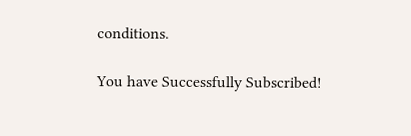conditions.

You have Successfully Subscribed!